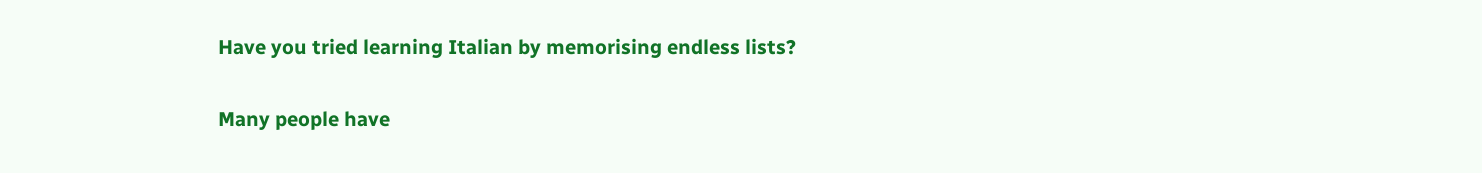Have you tried learning Italian by memorising endless lists?

Many people have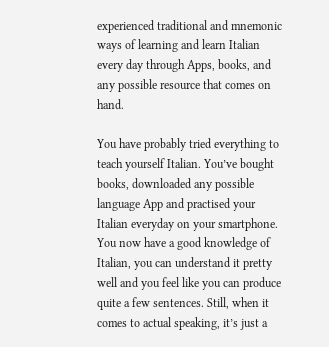experienced traditional and mnemonic ways of learning and learn Italian every day through Apps, books, and any possible resource that comes on hand.

You have probably tried everything to teach yourself Italian. You’ve bought books, downloaded any possible language App and practised your Italian everyday on your smartphone. You now have a good knowledge of Italian, you can understand it pretty well and you feel like you can produce quite a few sentences. Still, when it comes to actual speaking, it’s just a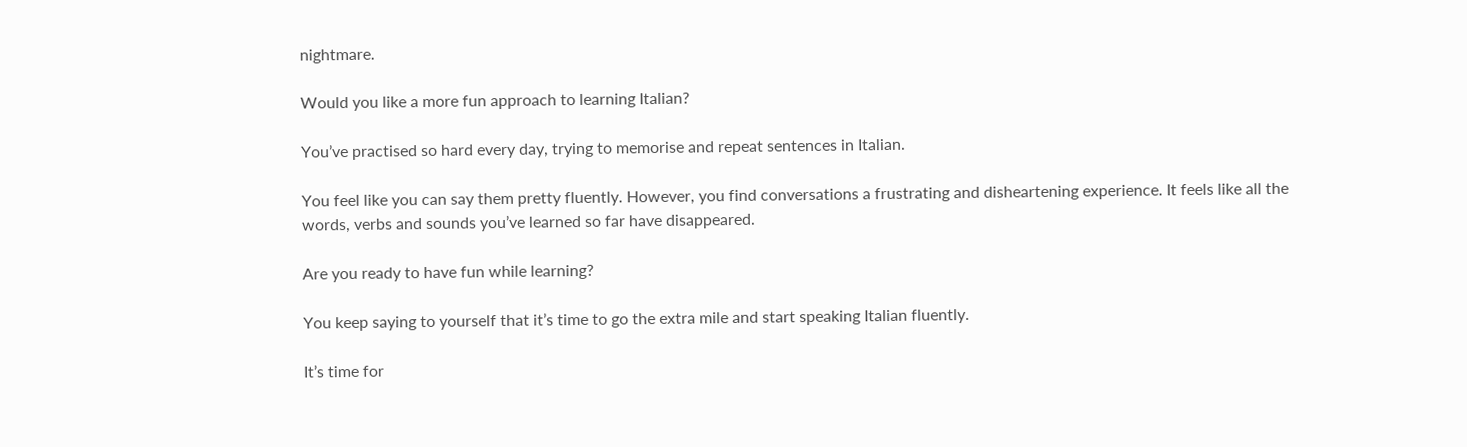nightmare.

Would you like a more fun approach to learning Italian?

You’ve practised so hard every day, trying to memorise and repeat sentences in Italian.

You feel like you can say them pretty fluently. However, you find conversations a frustrating and disheartening experience. It feels like all the words, verbs and sounds you’ve learned so far have disappeared.

Are you ready to have fun while learning?

You keep saying to yourself that it’s time to go the extra mile and start speaking Italian fluently.

It’s time for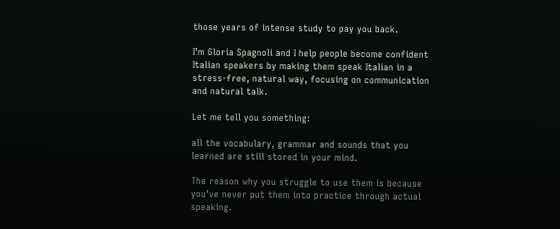those years of intense study to pay you back.

I’m Gloria Spagnoli and I help people become confident Italian speakers by making them speak Italian in a stress-free, natural way, focusing on communication and natural talk.

Let me tell you something:

all the vocabulary, grammar and sounds that you learned are still stored in your mind.

The reason why you struggle to use them is because you’ve never put them into practice through actual speaking.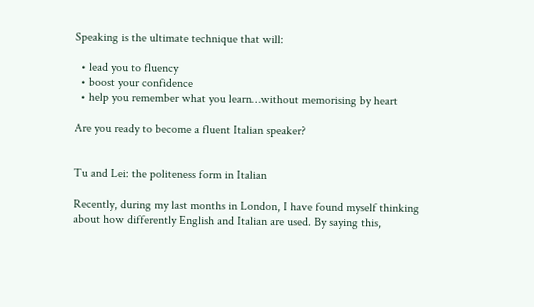Speaking is the ultimate technique that will:

  • lead you to fluency
  • boost your confidence
  • help you remember what you learn…without memorising by heart

Are you ready to become a fluent Italian speaker?


Tu and Lei: the politeness form in Italian

Recently, during my last months in London, I have found myself thinking about how differently English and Italian are used. By saying this,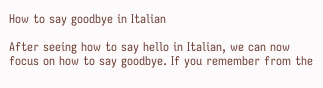How to say goodbye in Italian

After seeing how to say hello in Italian, we can now focus on how to say goodbye. If you remember from the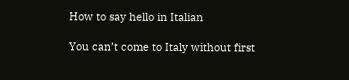How to say hello in Italian

You can’t come to Italy without first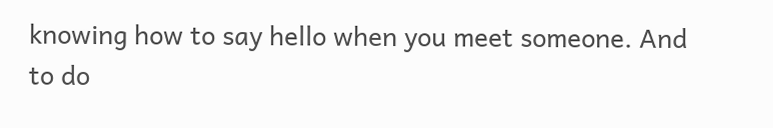knowing how to say hello when you meet someone. And to do